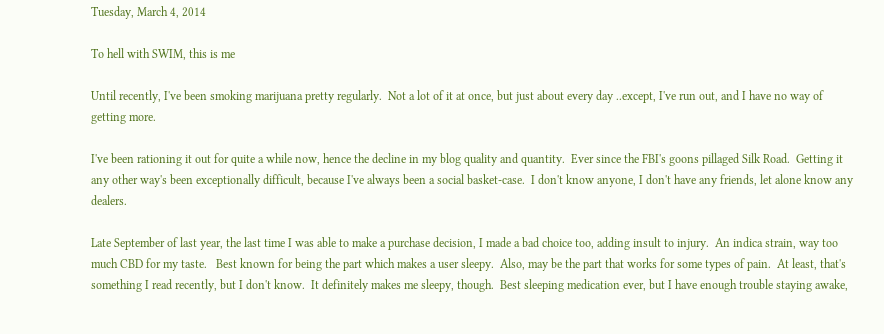Tuesday, March 4, 2014

To hell with SWIM, this is me

Until recently, I've been smoking marijuana pretty regularly.  Not a lot of it at once, but just about every day ..except, I've run out, and I have no way of getting more.

I've been rationing it out for quite a while now, hence the decline in my blog quality and quantity.  Ever since the FBI's goons pillaged Silk Road.  Getting it any other way's been exceptionally difficult, because I've always been a social basket-case.  I don't know anyone, I don't have any friends, let alone know any dealers.

Late September of last year, the last time I was able to make a purchase decision, I made a bad choice too, adding insult to injury.  An indica strain, way too much CBD for my taste.   Best known for being the part which makes a user sleepy.  Also, may be the part that works for some types of pain.  At least, that's something I read recently, but I don't know.  It definitely makes me sleepy, though.  Best sleeping medication ever, but I have enough trouble staying awake,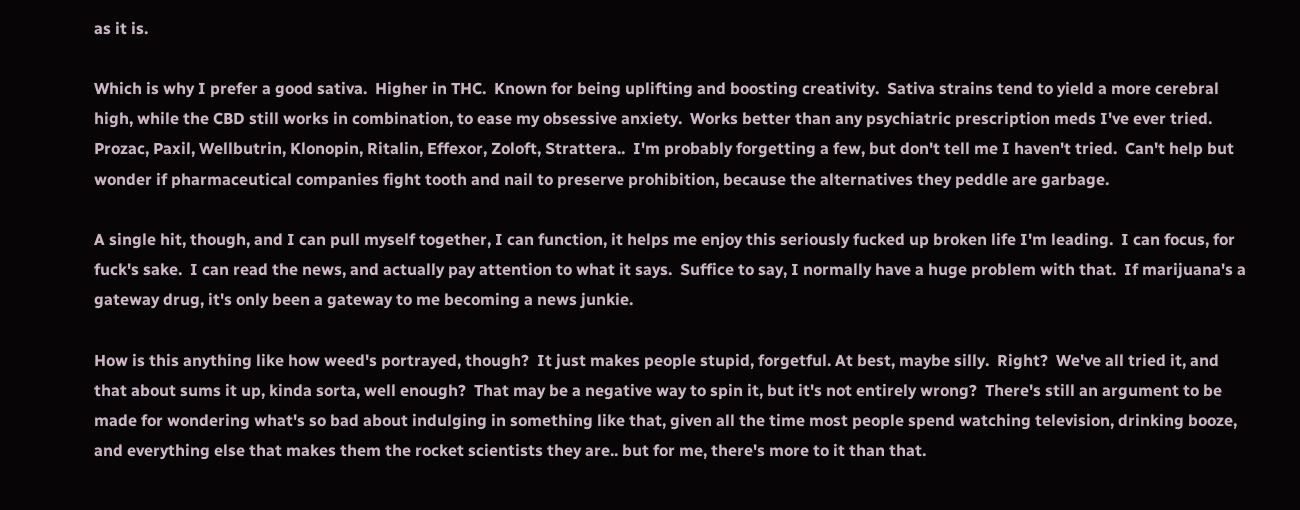as it is.

Which is why I prefer a good sativa.  Higher in THC.  Known for being uplifting and boosting creativity.  Sativa strains tend to yield a more cerebral high, while the CBD still works in combination, to ease my obsessive anxiety.  Works better than any psychiatric prescription meds I've ever tried.  Prozac, Paxil, Wellbutrin, Klonopin, Ritalin, Effexor, Zoloft, Strattera..  I'm probably forgetting a few, but don't tell me I haven't tried.  Can't help but wonder if pharmaceutical companies fight tooth and nail to preserve prohibition, because the alternatives they peddle are garbage.

A single hit, though, and I can pull myself together, I can function, it helps me enjoy this seriously fucked up broken life I'm leading.  I can focus, for fuck's sake.  I can read the news, and actually pay attention to what it says.  Suffice to say, I normally have a huge problem with that.  If marijuana's a gateway drug, it's only been a gateway to me becoming a news junkie.

How is this anything like how weed's portrayed, though?  It just makes people stupid, forgetful. At best, maybe silly.  Right?  We've all tried it, and that about sums it up, kinda sorta, well enough?  That may be a negative way to spin it, but it's not entirely wrong?  There's still an argument to be made for wondering what's so bad about indulging in something like that, given all the time most people spend watching television, drinking booze, and everything else that makes them the rocket scientists they are.. but for me, there's more to it than that.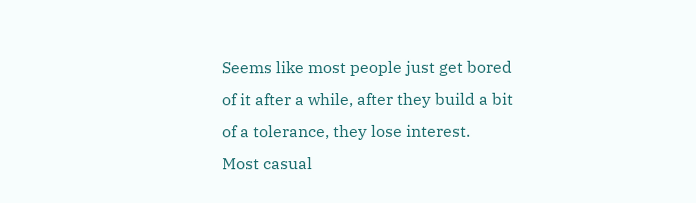Seems like most people just get bored of it after a while, after they build a bit of a tolerance, they lose interest.  Most casual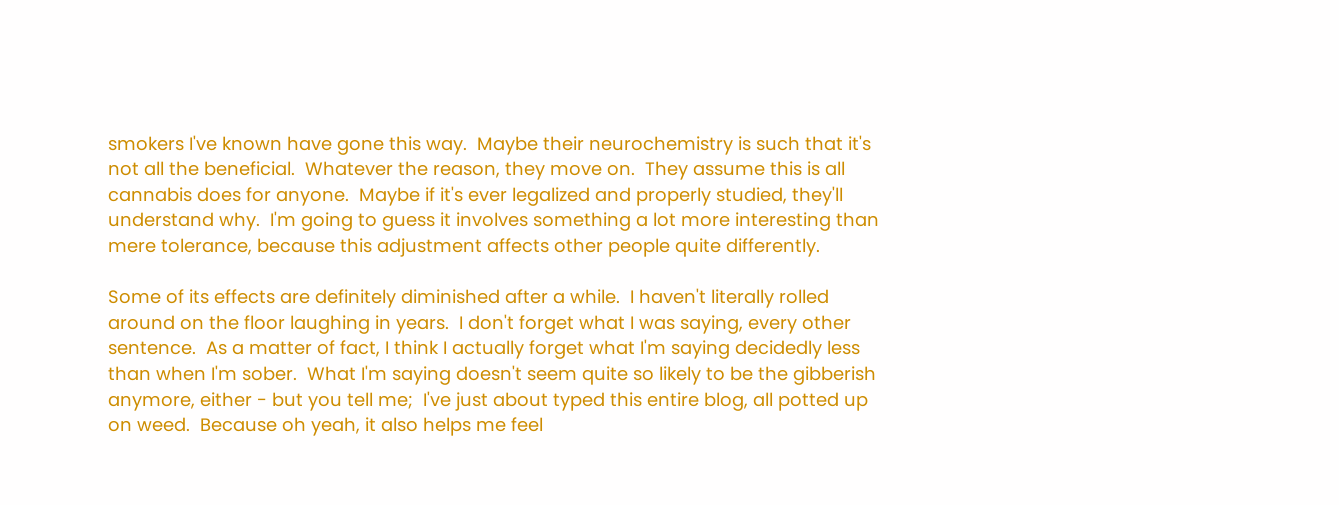smokers I've known have gone this way.  Maybe their neurochemistry is such that it's not all the beneficial.  Whatever the reason, they move on.  They assume this is all cannabis does for anyone.  Maybe if it's ever legalized and properly studied, they'll understand why.  I'm going to guess it involves something a lot more interesting than mere tolerance, because this adjustment affects other people quite differently.

Some of its effects are definitely diminished after a while.  I haven't literally rolled around on the floor laughing in years.  I don't forget what I was saying, every other sentence.  As a matter of fact, I think I actually forget what I'm saying decidedly less than when I'm sober.  What I'm saying doesn't seem quite so likely to be the gibberish anymore, either - but you tell me;  I've just about typed this entire blog, all potted up on weed.  Because oh yeah, it also helps me feel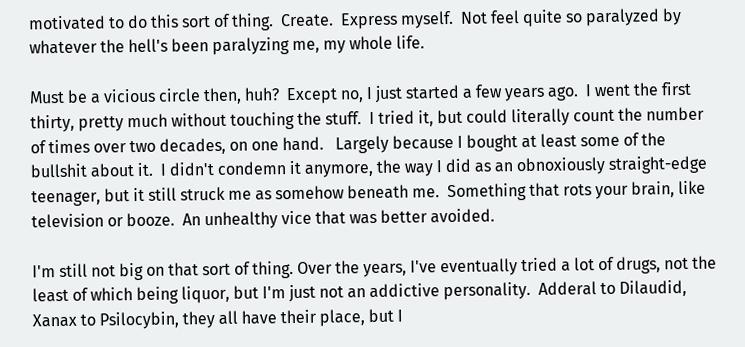motivated to do this sort of thing.  Create.  Express myself.  Not feel quite so paralyzed by whatever the hell's been paralyzing me, my whole life.

Must be a vicious circle then, huh?  Except no, I just started a few years ago.  I went the first thirty, pretty much without touching the stuff.  I tried it, but could literally count the number of times over two decades, on one hand.   Largely because I bought at least some of the bullshit about it.  I didn't condemn it anymore, the way I did as an obnoxiously straight-edge teenager, but it still struck me as somehow beneath me.  Something that rots your brain, like television or booze.  An unhealthy vice that was better avoided.

I'm still not big on that sort of thing. Over the years, I've eventually tried a lot of drugs, not the least of which being liquor, but I'm just not an addictive personality.  Adderal to Dilaudid, Xanax to Psilocybin, they all have their place, but I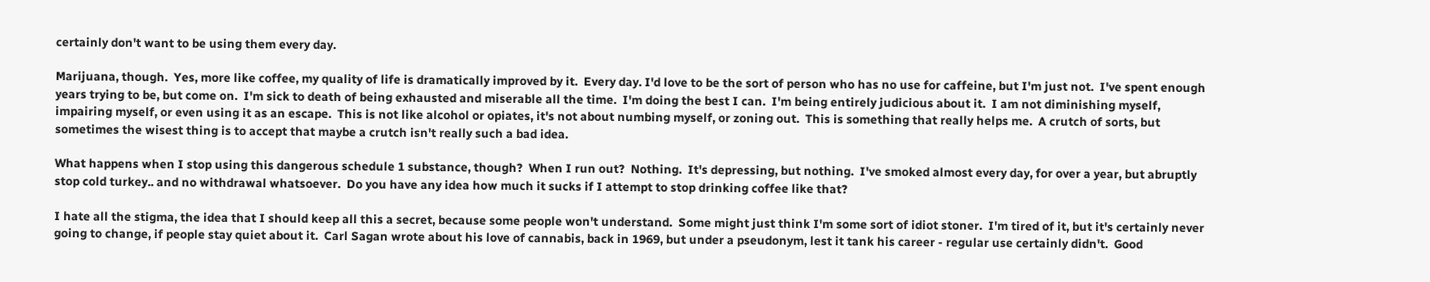certainly don't want to be using them every day.

Marijuana, though.  Yes, more like coffee, my quality of life is dramatically improved by it.  Every day. I'd love to be the sort of person who has no use for caffeine, but I'm just not.  I've spent enough years trying to be, but come on.  I'm sick to death of being exhausted and miserable all the time.  I'm doing the best I can.  I'm being entirely judicious about it.  I am not diminishing myself, impairing myself, or even using it as an escape.  This is not like alcohol or opiates, it's not about numbing myself, or zoning out.  This is something that really helps me.  A crutch of sorts, but sometimes the wisest thing is to accept that maybe a crutch isn't really such a bad idea.

What happens when I stop using this dangerous schedule 1 substance, though?  When I run out?  Nothing.  It's depressing, but nothing.  I've smoked almost every day, for over a year, but abruptly stop cold turkey.. and no withdrawal whatsoever.  Do you have any idea how much it sucks if I attempt to stop drinking coffee like that?

I hate all the stigma, the idea that I should keep all this a secret, because some people won't understand.  Some might just think I'm some sort of idiot stoner.  I'm tired of it, but it's certainly never going to change, if people stay quiet about it.  Carl Sagan wrote about his love of cannabis, back in 1969, but under a pseudonym, lest it tank his career - regular use certainly didn't.  Good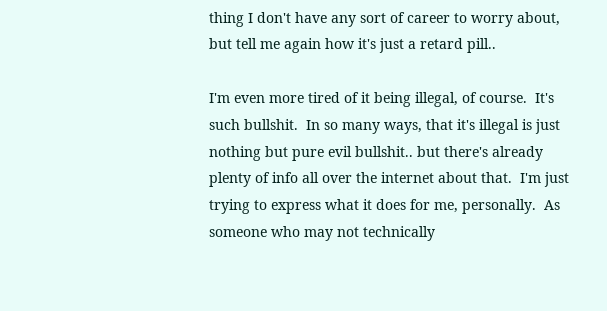thing I don't have any sort of career to worry about, but tell me again how it's just a retard pill..

I'm even more tired of it being illegal, of course.  It's such bullshit.  In so many ways, that it's illegal is just nothing but pure evil bullshit.. but there's already plenty of info all over the internet about that.  I'm just trying to express what it does for me, personally.  As someone who may not technically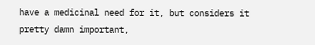have a medicinal need for it, but considers it pretty damn important,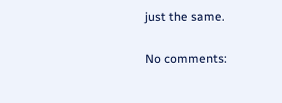just the same.

No comments: